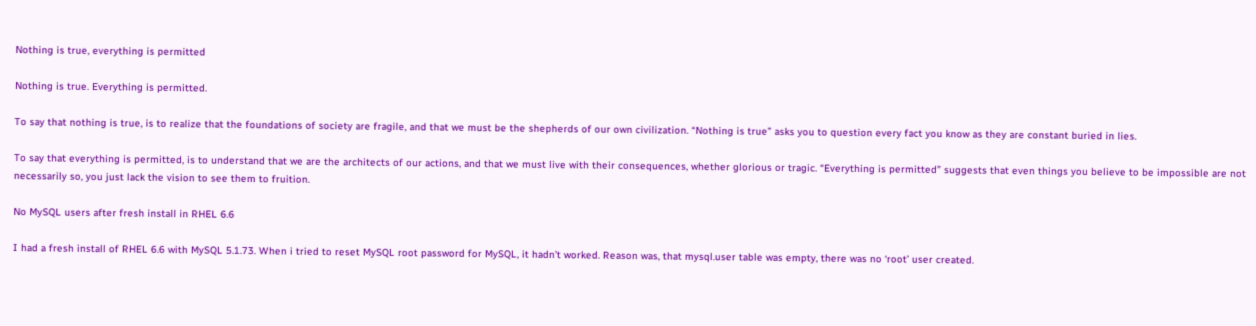Nothing is true, everything is permitted

Nothing is true. Everything is permitted.

To say that nothing is true, is to realize that the foundations of society are fragile, and that we must be the shepherds of our own civilization. “Nothing is true” asks you to question every fact you know as they are constant buried in lies.

To say that everything is permitted, is to understand that we are the architects of our actions, and that we must live with their consequences, whether glorious or tragic. “Everything is permitted” suggests that even things you believe to be impossible are not necessarily so, you just lack the vision to see them to fruition.

No MySQL users after fresh install in RHEL 6.6

I had a fresh install of RHEL 6.6 with MySQL 5.1.73. When i tried to reset MySQL root password for MySQL, it hadn’t worked. Reason was, that mysql.user table was empty, there was no ‘root’ user created.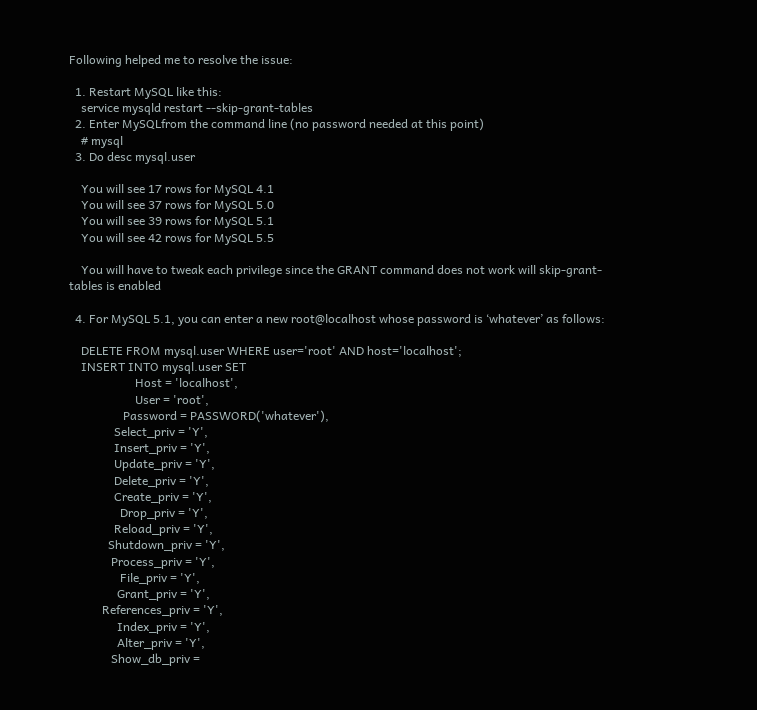Following helped me to resolve the issue:

  1. Restart MySQL like this:
    service mysqld restart --skip-grant-tables
  2. Enter MySQLfrom the command line (no password needed at this point)
    # mysql
  3. Do desc mysql.user

    You will see 17 rows for MySQL 4.1
    You will see 37 rows for MySQL 5.0
    You will see 39 rows for MySQL 5.1
    You will see 42 rows for MySQL 5.5

    You will have to tweak each privilege since the GRANT command does not work will skip-grant-tables is enabled

  4. For MySQL 5.1, you can enter a new root@localhost whose password is ‘whatever’ as follows:

    DELETE FROM mysql.user WHERE user='root' AND host='localhost';
    INSERT INTO mysql.user SET
                      Host = 'localhost',
                      User = 'root',
                  Password = PASSWORD('whatever'),
               Select_priv = 'Y',
               Insert_priv = 'Y',
               Update_priv = 'Y',
               Delete_priv = 'Y',
               Create_priv = 'Y',
                 Drop_priv = 'Y',
               Reload_priv = 'Y',
             Shutdown_priv = 'Y',
              Process_priv = 'Y',
                 File_priv = 'Y',
                Grant_priv = 'Y',
           References_priv = 'Y',
                Index_priv = 'Y',
                Alter_priv = 'Y',
              Show_db_priv =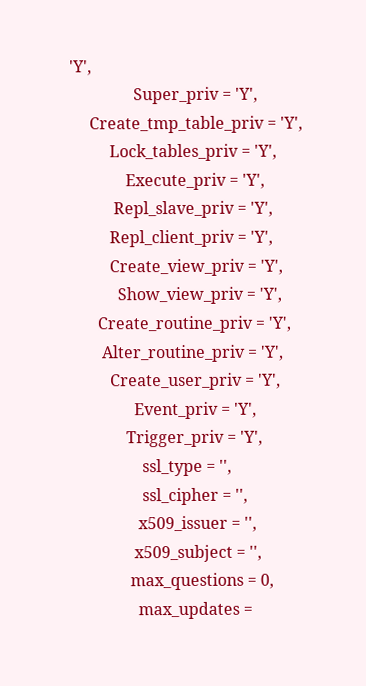'Y',
                Super_priv = 'Y',
     Create_tmp_table_priv = 'Y',
          Lock_tables_priv = 'Y',
              Execute_priv = 'Y',
           Repl_slave_priv = 'Y',
          Repl_client_priv = 'Y',
          Create_view_priv = 'Y',
            Show_view_priv = 'Y',
       Create_routine_priv = 'Y',
        Alter_routine_priv = 'Y',
          Create_user_priv = 'Y',
                Event_priv = 'Y',
              Trigger_priv = 'Y',
                  ssl_type = '',
                  ssl_cipher = '',
                 x509_issuer = '',
                x509_subject = '',
               max_questions = 0,
                 max_updates =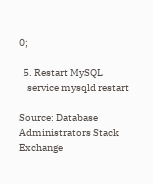0;

  5. Restart MySQL
    service mysqld restart

Source: Database Administrators Stack Exchange